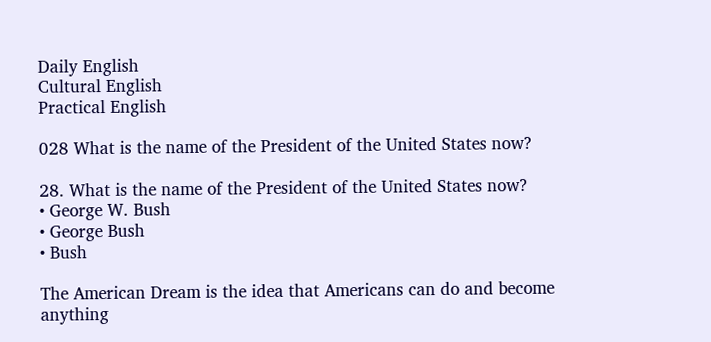Daily English
Cultural English
Practical English

028 What is the name of the President of the United States now?

28. What is the name of the President of the United States now?
• George W. Bush
• George Bush
• Bush

The American Dream is the idea that Americans can do and become anything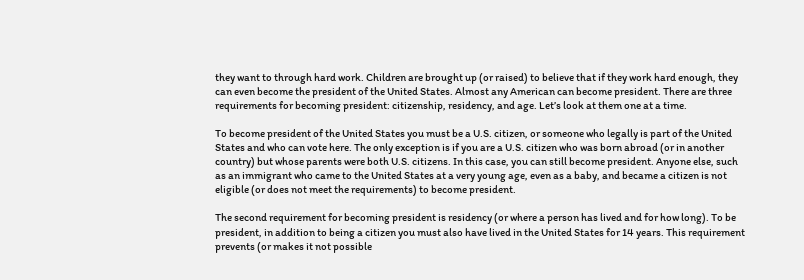they want to through hard work. Children are brought up (or raised) to believe that if they work hard enough, they can even become the president of the United States. Almost any American can become president. There are three requirements for becoming president: citizenship, residency, and age. Let’s look at them one at a time.

To become president of the United States you must be a U.S. citizen, or someone who legally is part of the United States and who can vote here. The only exception is if you are a U.S. citizen who was born abroad (or in another country) but whose parents were both U.S. citizens. In this case, you can still become president. Anyone else, such as an immigrant who came to the United States at a very young age, even as a baby, and became a citizen is not eligible (or does not meet the requirements) to become president.

The second requirement for becoming president is residency (or where a person has lived and for how long). To be president, in addition to being a citizen you must also have lived in the United States for 14 years. This requirement prevents (or makes it not possible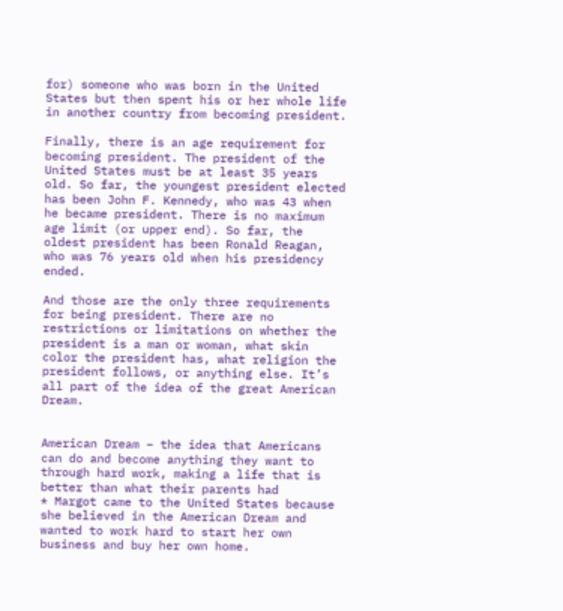for) someone who was born in the United States but then spent his or her whole life in another country from becoming president.

Finally, there is an age requirement for becoming president. The president of the United States must be at least 35 years old. So far, the youngest president elected has been John F. Kennedy, who was 43 when he became president. There is no maximum age limit (or upper end). So far, the oldest president has been Ronald Reagan, who was 76 years old when his presidency ended.

And those are the only three requirements for being president. There are no restrictions or limitations on whether the president is a man or woman, what skin color the president has, what religion the president follows, or anything else. It’s all part of the idea of the great American Dream.


American Dream – the idea that Americans can do and become anything they want to through hard work, making a life that is better than what their parents had
* Margot came to the United States because she believed in the American Dream and wanted to work hard to start her own business and buy her own home.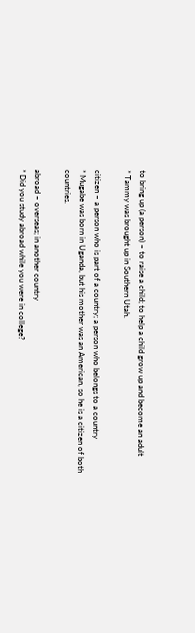to bring up (a person) – to raise a child; to help a child grow up and become an adult
* Tammy was brought up in Southern Utah.

citizen – a person who is part of a country; a person who belongs to a country
* Mugabe was born in Uganda, but his mother was an American, so he is a citizen of both countries.

abroad – overseas; in another country
* Did you study abroad while you were in college?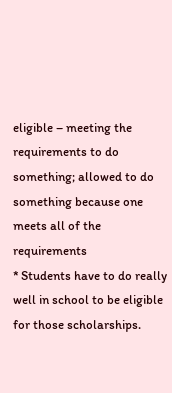eligible – meeting the requirements to do something; allowed to do something because one meets all of the requirements
* Students have to do really well in school to be eligible for those scholarships.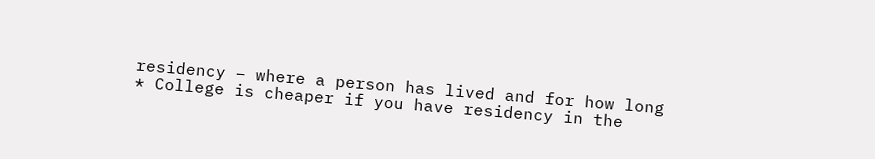residency – where a person has lived and for how long
* College is cheaper if you have residency in the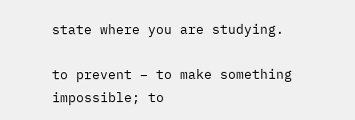state where you are studying.

to prevent – to make something impossible; to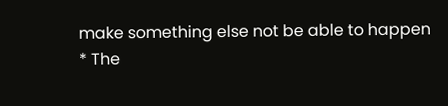make something else not be able to happen
* The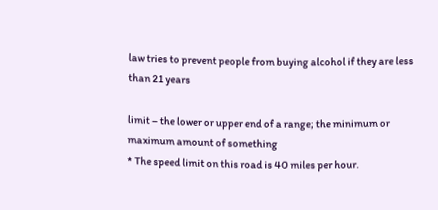law tries to prevent people from buying alcohol if they are less than 21 years

limit – the lower or upper end of a range; the minimum or maximum amount of something
* The speed limit on this road is 40 miles per hour.